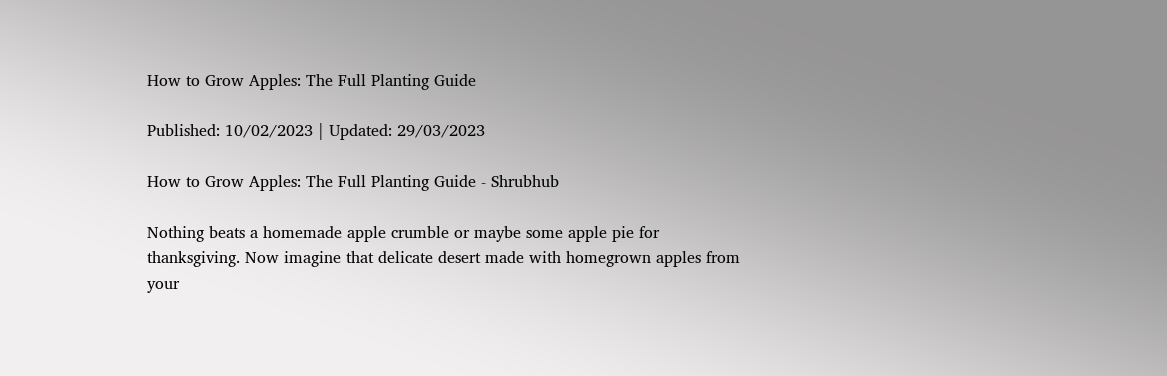How to Grow Apples: The Full Planting Guide

Published: 10/02/2023 | Updated: 29/03/2023

How to Grow Apples: The Full Planting Guide - Shrubhub

Nothing beats a homemade apple crumble or maybe some apple pie for thanksgiving. Now imagine that delicate desert made with homegrown apples from your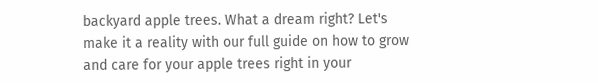backyard apple trees. What a dream right? Let's make it a reality with our full guide on how to grow and care for your apple trees right in your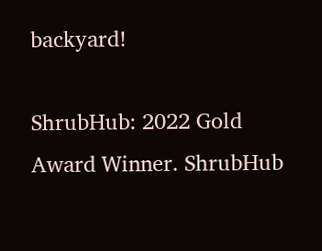backyard!

ShrubHub: 2022 Gold Award Winner. ShrubHub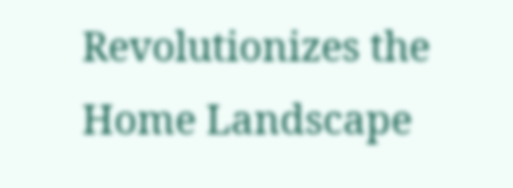Revolutionizes the Home Landscape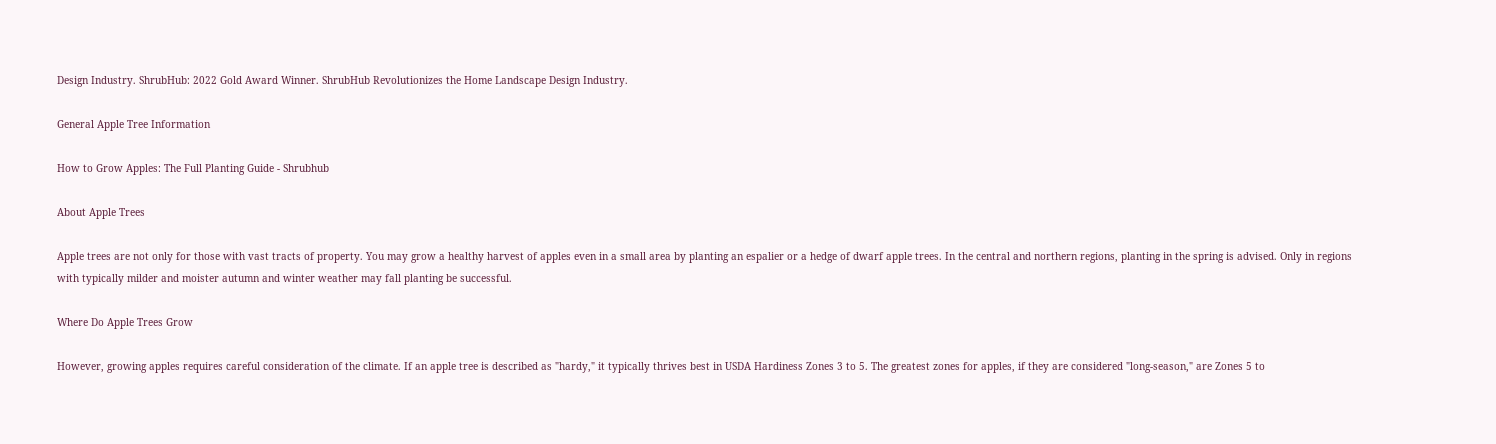Design Industry. ShrubHub: 2022 Gold Award Winner. ShrubHub Revolutionizes the Home Landscape Design Industry.

General Apple Tree Information

How to Grow Apples: The Full Planting Guide - Shrubhub

About Apple Trees

Apple trees are not only for those with vast tracts of property. You may grow a healthy harvest of apples even in a small area by planting an espalier or a hedge of dwarf apple trees. In the central and northern regions, planting in the spring is advised. Only in regions with typically milder and moister autumn and winter weather may fall planting be successful.

Where Do Apple Trees Grow

However, growing apples requires careful consideration of the climate. If an apple tree is described as "hardy," it typically thrives best in USDA Hardiness Zones 3 to 5. The greatest zones for apples, if they are considered "long-season," are Zones 5 to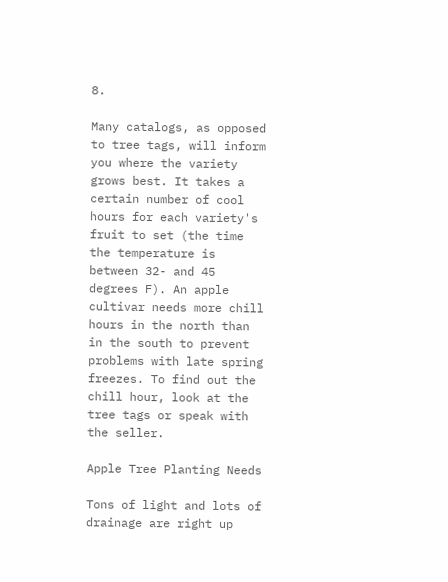8.

Many catalogs, as opposed to tree tags, will inform you where the variety grows best. It takes a certain number of cool hours for each variety's fruit to set (the time the temperature is between 32- and 45 degrees F). An apple cultivar needs more chill hours in the north than in the south to prevent problems with late spring freezes. To find out the chill hour, look at the tree tags or speak with the seller.

Apple Tree Planting Needs

Tons of light and lots of drainage are right up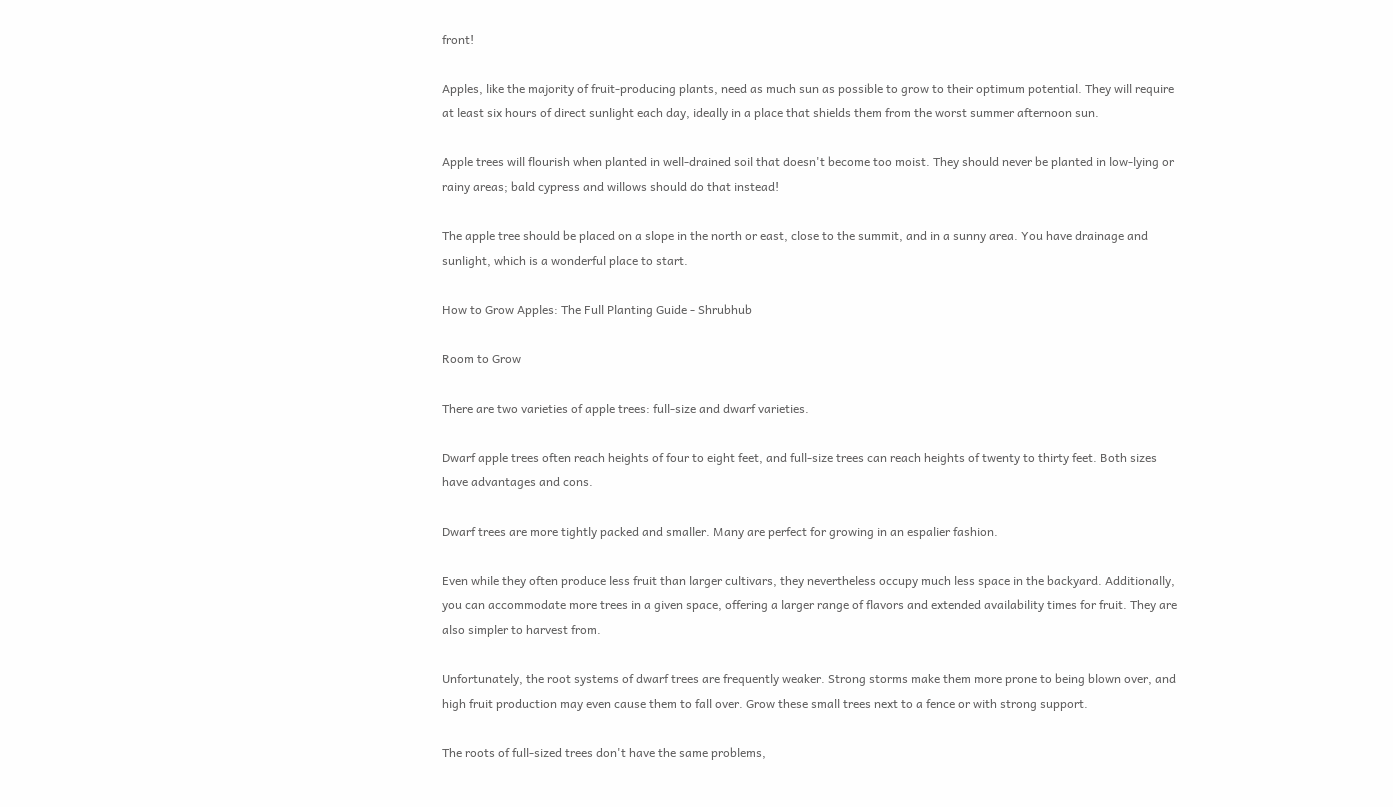front!

Apples, like the majority of fruit-producing plants, need as much sun as possible to grow to their optimum potential. They will require at least six hours of direct sunlight each day, ideally in a place that shields them from the worst summer afternoon sun.

Apple trees will flourish when planted in well-drained soil that doesn't become too moist. They should never be planted in low-lying or rainy areas; bald cypress and willows should do that instead!

The apple tree should be placed on a slope in the north or east, close to the summit, and in a sunny area. You have drainage and sunlight, which is a wonderful place to start.

How to Grow Apples: The Full Planting Guide - Shrubhub

Room to Grow

There are two varieties of apple trees: full-size and dwarf varieties.

Dwarf apple trees often reach heights of four to eight feet, and full-size trees can reach heights of twenty to thirty feet. Both sizes have advantages and cons.

Dwarf trees are more tightly packed and smaller. Many are perfect for growing in an espalier fashion.

Even while they often produce less fruit than larger cultivars, they nevertheless occupy much less space in the backyard. Additionally, you can accommodate more trees in a given space, offering a larger range of flavors and extended availability times for fruit. They are also simpler to harvest from.

Unfortunately, the root systems of dwarf trees are frequently weaker. Strong storms make them more prone to being blown over, and high fruit production may even cause them to fall over. Grow these small trees next to a fence or with strong support.

The roots of full-sized trees don't have the same problems,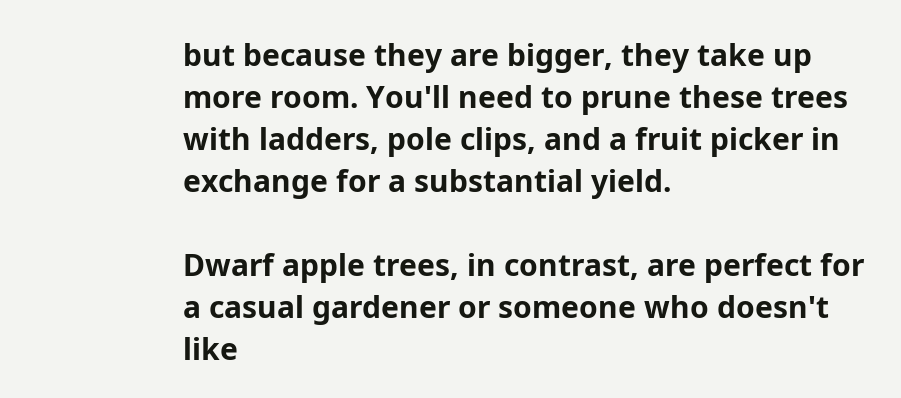but because they are bigger, they take up more room. You'll need to prune these trees with ladders, pole clips, and a fruit picker in exchange for a substantial yield.

Dwarf apple trees, in contrast, are perfect for a casual gardener or someone who doesn't like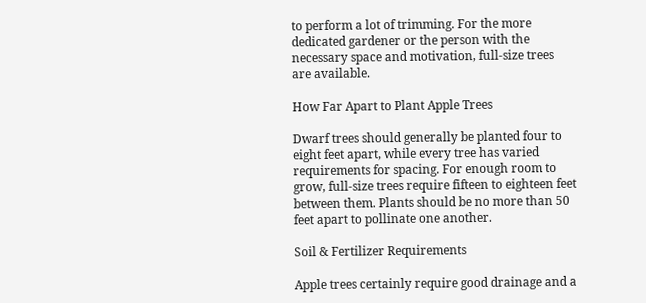to perform a lot of trimming. For the more dedicated gardener or the person with the necessary space and motivation, full-size trees are available.

How Far Apart to Plant Apple Trees

Dwarf trees should generally be planted four to eight feet apart, while every tree has varied requirements for spacing. For enough room to grow, full-size trees require fifteen to eighteen feet between them. Plants should be no more than 50 feet apart to pollinate one another.

Soil & Fertilizer Requirements

Apple trees certainly require good drainage and a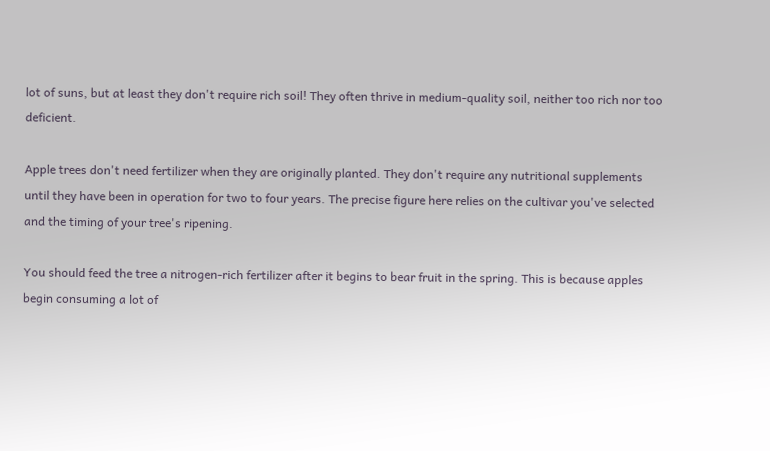lot of suns, but at least they don't require rich soil! They often thrive in medium-quality soil, neither too rich nor too deficient.

Apple trees don't need fertilizer when they are originally planted. They don't require any nutritional supplements until they have been in operation for two to four years. The precise figure here relies on the cultivar you've selected and the timing of your tree's ripening.

You should feed the tree a nitrogen-rich fertilizer after it begins to bear fruit in the spring. This is because apples begin consuming a lot of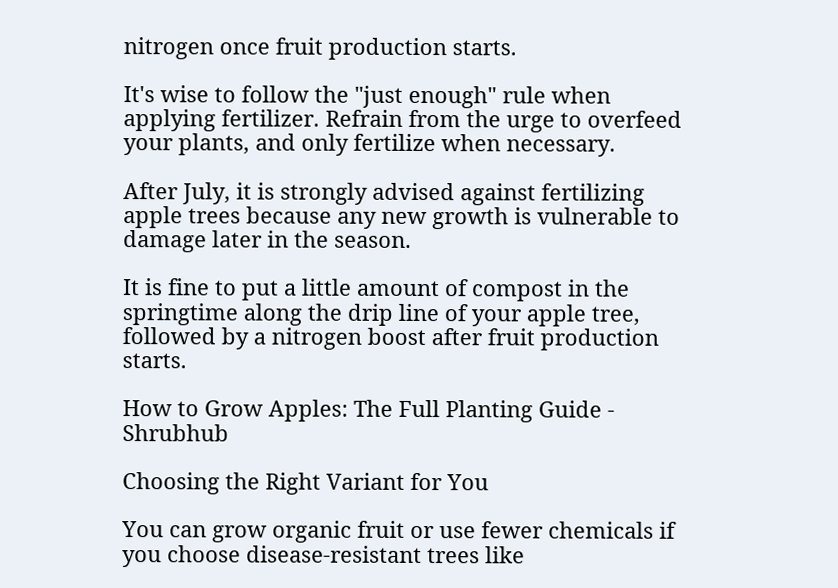nitrogen once fruit production starts.

It's wise to follow the "just enough" rule when applying fertilizer. Refrain from the urge to overfeed your plants, and only fertilize when necessary.

After July, it is strongly advised against fertilizing apple trees because any new growth is vulnerable to damage later in the season.

It is fine to put a little amount of compost in the springtime along the drip line of your apple tree, followed by a nitrogen boost after fruit production starts.

How to Grow Apples: The Full Planting Guide - Shrubhub

Choosing the Right Variant for You

You can grow organic fruit or use fewer chemicals if you choose disease-resistant trees like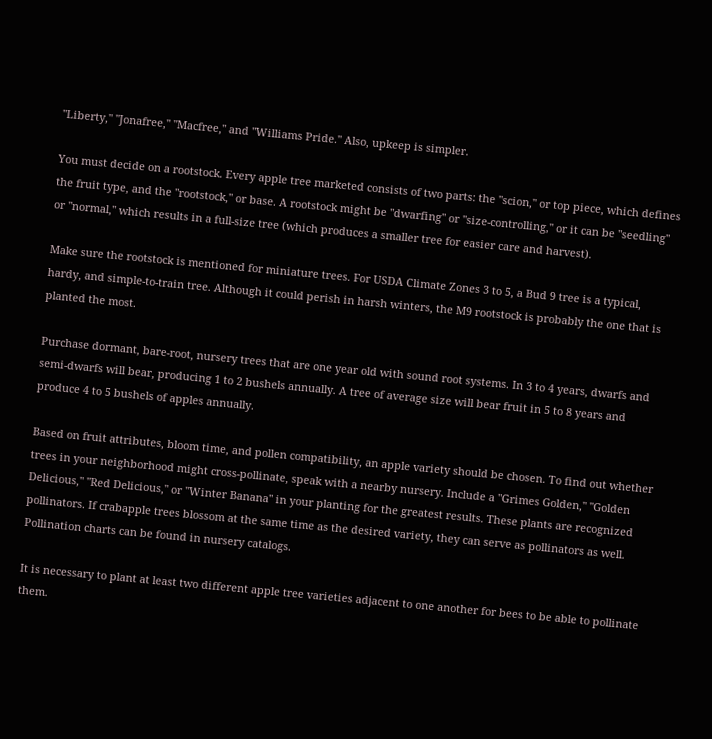"Liberty," "Jonafree," "Macfree," and "Williams Pride." Also, upkeep is simpler.

You must decide on a rootstock. Every apple tree marketed consists of two parts: the "scion," or top piece, which defines the fruit type, and the "rootstock," or base. A rootstock might be "dwarfing" or "size-controlling," or it can be "seedling" or "normal," which results in a full-size tree (which produces a smaller tree for easier care and harvest).

Make sure the rootstock is mentioned for miniature trees. For USDA Climate Zones 3 to 5, a Bud 9 tree is a typical, hardy, and simple-to-train tree. Although it could perish in harsh winters, the M9 rootstock is probably the one that is planted the most.

Purchase dormant, bare-root, nursery trees that are one year old with sound root systems. In 3 to 4 years, dwarfs and semi-dwarfs will bear, producing 1 to 2 bushels annually. A tree of average size will bear fruit in 5 to 8 years and produce 4 to 5 bushels of apples annually.

Based on fruit attributes, bloom time, and pollen compatibility, an apple variety should be chosen. To find out whether trees in your neighborhood might cross-pollinate, speak with a nearby nursery. Include a "Grimes Golden," "Golden Delicious," "Red Delicious," or "Winter Banana" in your planting for the greatest results. These plants are recognized pollinators. If crabapple trees blossom at the same time as the desired variety, they can serve as pollinators as well. Pollination charts can be found in nursery catalogs.

It is necessary to plant at least two different apple tree varieties adjacent to one another for bees to be able to pollinate them.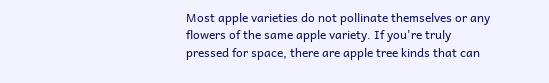Most apple varieties do not pollinate themselves or any flowers of the same apple variety. If you're truly pressed for space, there are apple tree kinds that can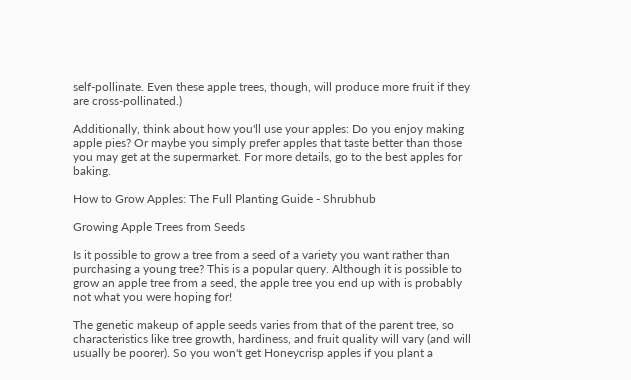self-pollinate. Even these apple trees, though, will produce more fruit if they are cross-pollinated.)

Additionally, think about how you'll use your apples: Do you enjoy making apple pies? Or maybe you simply prefer apples that taste better than those you may get at the supermarket. For more details, go to the best apples for baking.

How to Grow Apples: The Full Planting Guide - Shrubhub

Growing Apple Trees from Seeds

Is it possible to grow a tree from a seed of a variety you want rather than purchasing a young tree? This is a popular query. Although it is possible to grow an apple tree from a seed, the apple tree you end up with is probably not what you were hoping for!

The genetic makeup of apple seeds varies from that of the parent tree, so characteristics like tree growth, hardiness, and fruit quality will vary (and will usually be poorer). So you won't get Honeycrisp apples if you plant a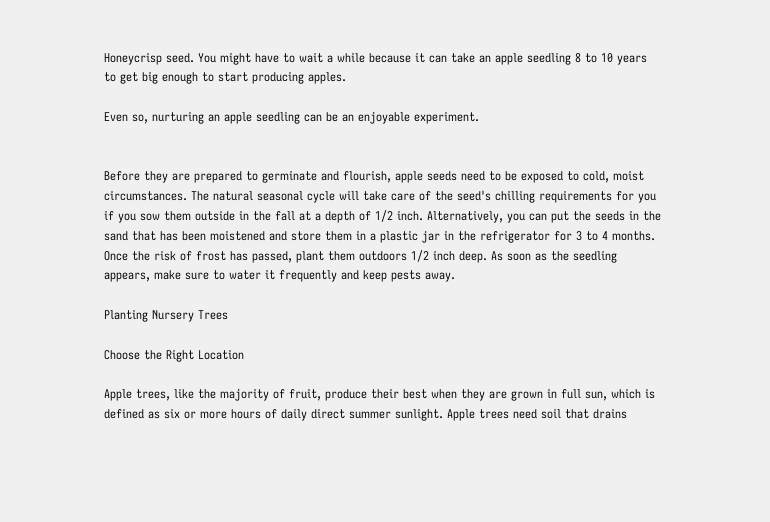Honeycrisp seed. You might have to wait a while because it can take an apple seedling 8 to 10 years to get big enough to start producing apples.

Even so, nurturing an apple seedling can be an enjoyable experiment.


Before they are prepared to germinate and flourish, apple seeds need to be exposed to cold, moist circumstances. The natural seasonal cycle will take care of the seed's chilling requirements for you if you sow them outside in the fall at a depth of 1/2 inch. Alternatively, you can put the seeds in the sand that has been moistened and store them in a plastic jar in the refrigerator for 3 to 4 months. Once the risk of frost has passed, plant them outdoors 1/2 inch deep. As soon as the seedling appears, make sure to water it frequently and keep pests away.

Planting Nursery Trees

Choose the Right Location

Apple trees, like the majority of fruit, produce their best when they are grown in full sun, which is defined as six or more hours of daily direct summer sunlight. Apple trees need soil that drains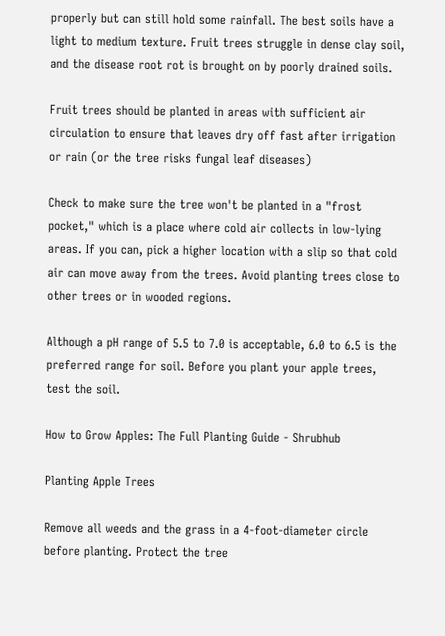properly but can still hold some rainfall. The best soils have a light to medium texture. Fruit trees struggle in dense clay soil, and the disease root rot is brought on by poorly drained soils.

Fruit trees should be planted in areas with sufficient air circulation to ensure that leaves dry off fast after irrigation or rain (or the tree risks fungal leaf diseases)

Check to make sure the tree won't be planted in a "frost pocket," which is a place where cold air collects in low-lying areas. If you can, pick a higher location with a slip so that cold air can move away from the trees. Avoid planting trees close to other trees or in wooded regions.

Although a pH range of 5.5 to 7.0 is acceptable, 6.0 to 6.5 is the preferred range for soil. Before you plant your apple trees, test the soil.

How to Grow Apples: The Full Planting Guide - Shrubhub

Planting Apple Trees

Remove all weeds and the grass in a 4-foot-diameter circle before planting. Protect the tree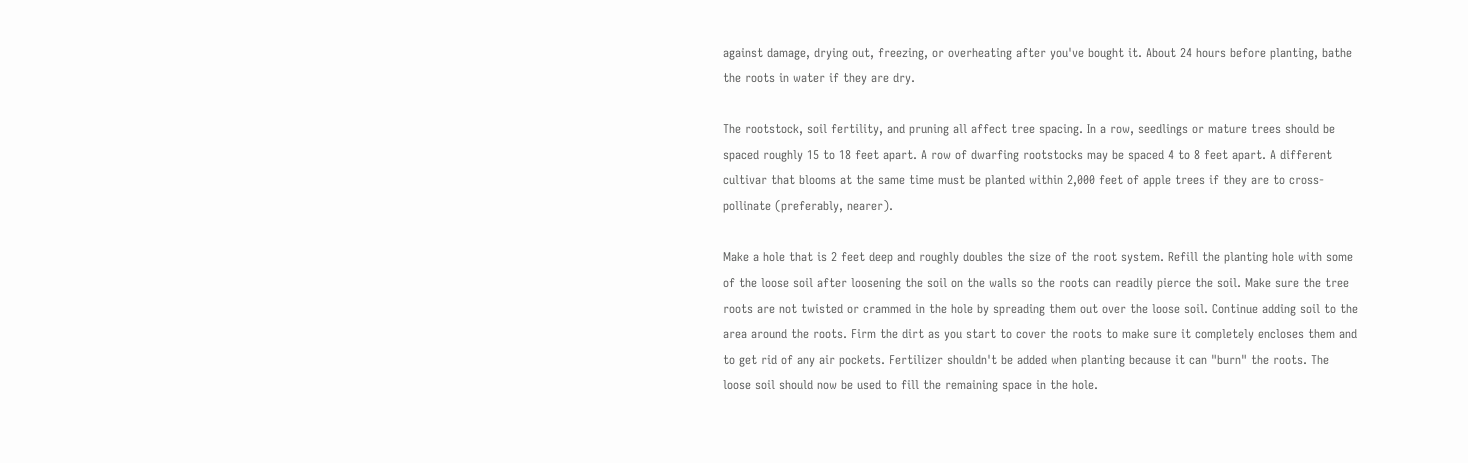against damage, drying out, freezing, or overheating after you've bought it. About 24 hours before planting, bathe the roots in water if they are dry.

The rootstock, soil fertility, and pruning all affect tree spacing. In a row, seedlings or mature trees should be spaced roughly 15 to 18 feet apart. A row of dwarfing rootstocks may be spaced 4 to 8 feet apart. A different cultivar that blooms at the same time must be planted within 2,000 feet of apple trees if they are to cross-pollinate (preferably, nearer).

Make a hole that is 2 feet deep and roughly doubles the size of the root system. Refill the planting hole with some of the loose soil after loosening the soil on the walls so the roots can readily pierce the soil. Make sure the tree roots are not twisted or crammed in the hole by spreading them out over the loose soil. Continue adding soil to the area around the roots. Firm the dirt as you start to cover the roots to make sure it completely encloses them and to get rid of any air pockets. Fertilizer shouldn't be added when planting because it can "burn" the roots. The loose soil should now be used to fill the remaining space in the hole.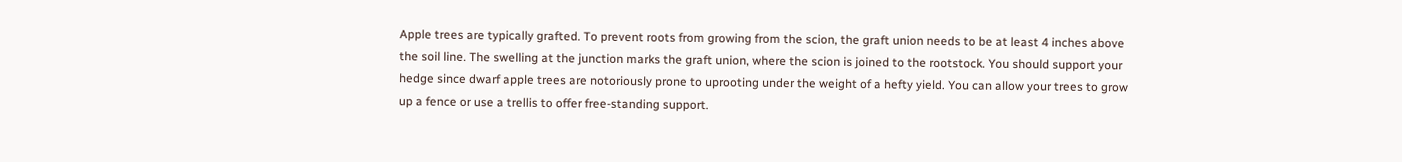Apple trees are typically grafted. To prevent roots from growing from the scion, the graft union needs to be at least 4 inches above the soil line. The swelling at the junction marks the graft union, where the scion is joined to the rootstock. You should support your hedge since dwarf apple trees are notoriously prone to uprooting under the weight of a hefty yield. You can allow your trees to grow up a fence or use a trellis to offer free-standing support.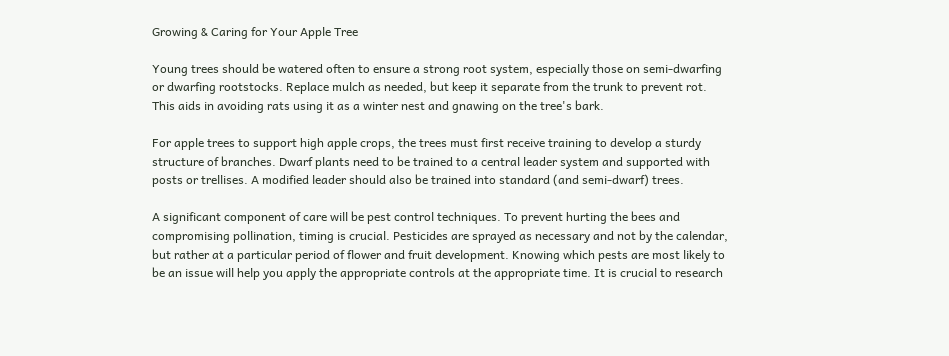Growing & Caring for Your Apple Tree

Young trees should be watered often to ensure a strong root system, especially those on semi-dwarfing or dwarfing rootstocks. Replace mulch as needed, but keep it separate from the trunk to prevent rot. This aids in avoiding rats using it as a winter nest and gnawing on the tree's bark.

For apple trees to support high apple crops, the trees must first receive training to develop a sturdy structure of branches. Dwarf plants need to be trained to a central leader system and supported with posts or trellises. A modified leader should also be trained into standard (and semi-dwarf) trees.

A significant component of care will be pest control techniques. To prevent hurting the bees and compromising pollination, timing is crucial. Pesticides are sprayed as necessary and not by the calendar, but rather at a particular period of flower and fruit development. Knowing which pests are most likely to be an issue will help you apply the appropriate controls at the appropriate time. It is crucial to research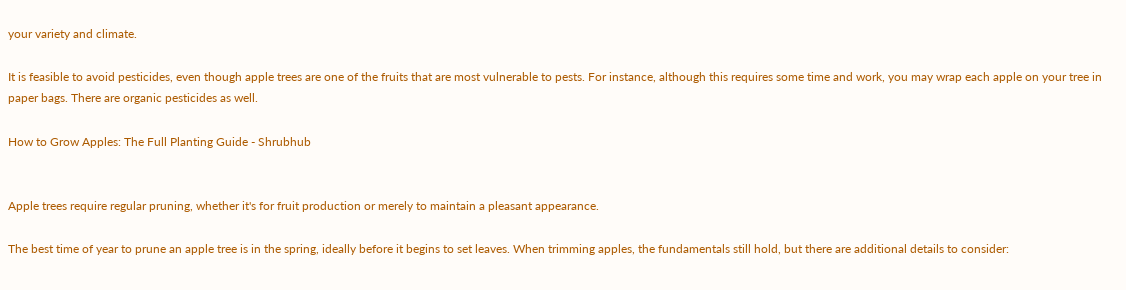your variety and climate.

It is feasible to avoid pesticides, even though apple trees are one of the fruits that are most vulnerable to pests. For instance, although this requires some time and work, you may wrap each apple on your tree in paper bags. There are organic pesticides as well.

How to Grow Apples: The Full Planting Guide - Shrubhub


Apple trees require regular pruning, whether it's for fruit production or merely to maintain a pleasant appearance.

The best time of year to prune an apple tree is in the spring, ideally before it begins to set leaves. When trimming apples, the fundamentals still hold, but there are additional details to consider: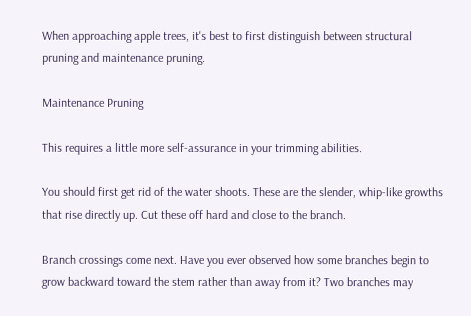When approaching apple trees, it's best to first distinguish between structural pruning and maintenance pruning.

Maintenance Pruning

This requires a little more self-assurance in your trimming abilities.

You should first get rid of the water shoots. These are the slender, whip-like growths that rise directly up. Cut these off hard and close to the branch.

Branch crossings come next. Have you ever observed how some branches begin to grow backward toward the stem rather than away from it? Two branches may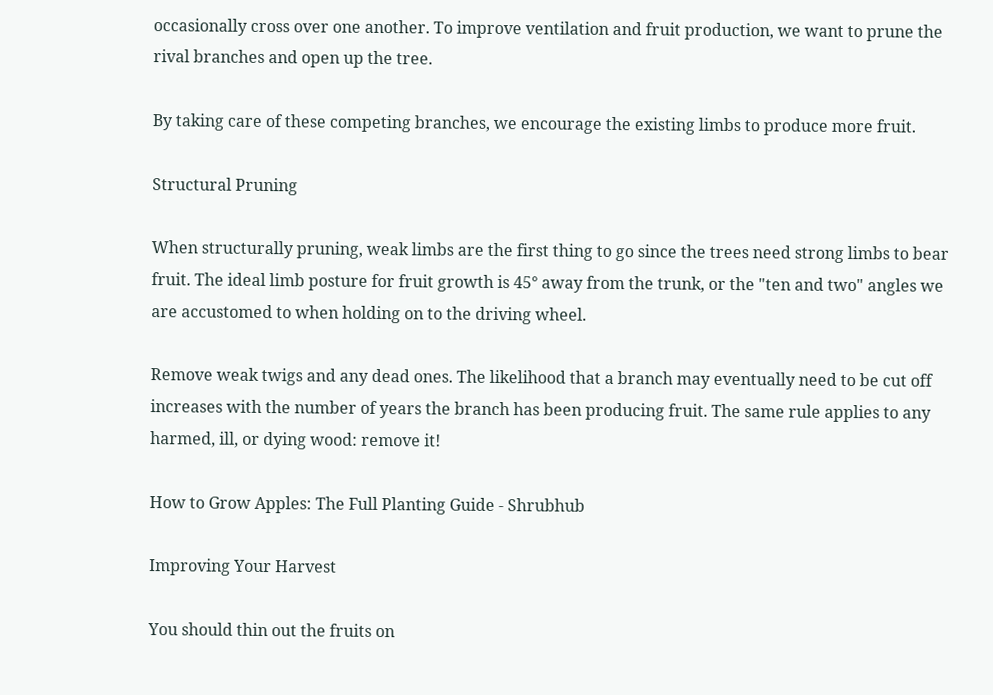occasionally cross over one another. To improve ventilation and fruit production, we want to prune the rival branches and open up the tree.

By taking care of these competing branches, we encourage the existing limbs to produce more fruit.

Structural Pruning

When structurally pruning, weak limbs are the first thing to go since the trees need strong limbs to bear fruit. The ideal limb posture for fruit growth is 45° away from the trunk, or the "ten and two" angles we are accustomed to when holding on to the driving wheel.

Remove weak twigs and any dead ones. The likelihood that a branch may eventually need to be cut off increases with the number of years the branch has been producing fruit. The same rule applies to any harmed, ill, or dying wood: remove it!

How to Grow Apples: The Full Planting Guide - Shrubhub

Improving Your Harvest

You should thin out the fruits on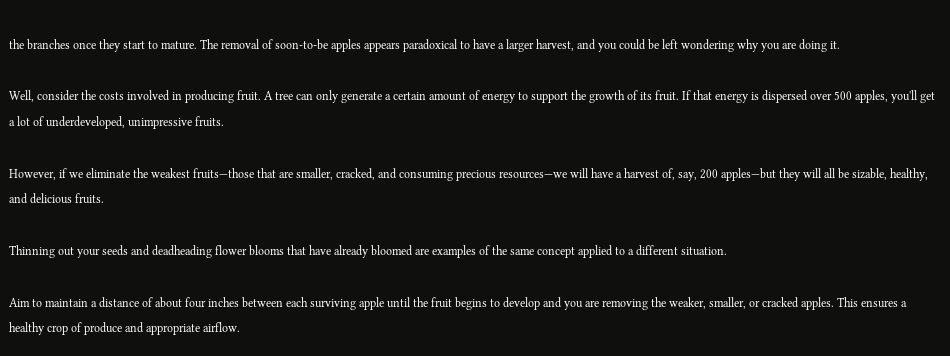the branches once they start to mature. The removal of soon-to-be apples appears paradoxical to have a larger harvest, and you could be left wondering why you are doing it.

Well, consider the costs involved in producing fruit. A tree can only generate a certain amount of energy to support the growth of its fruit. If that energy is dispersed over 500 apples, you'll get a lot of underdeveloped, unimpressive fruits.

However, if we eliminate the weakest fruits—those that are smaller, cracked, and consuming precious resources—we will have a harvest of, say, 200 apples—but they will all be sizable, healthy, and delicious fruits.

Thinning out your seeds and deadheading flower blooms that have already bloomed are examples of the same concept applied to a different situation.

Aim to maintain a distance of about four inches between each surviving apple until the fruit begins to develop and you are removing the weaker, smaller, or cracked apples. This ensures a healthy crop of produce and appropriate airflow.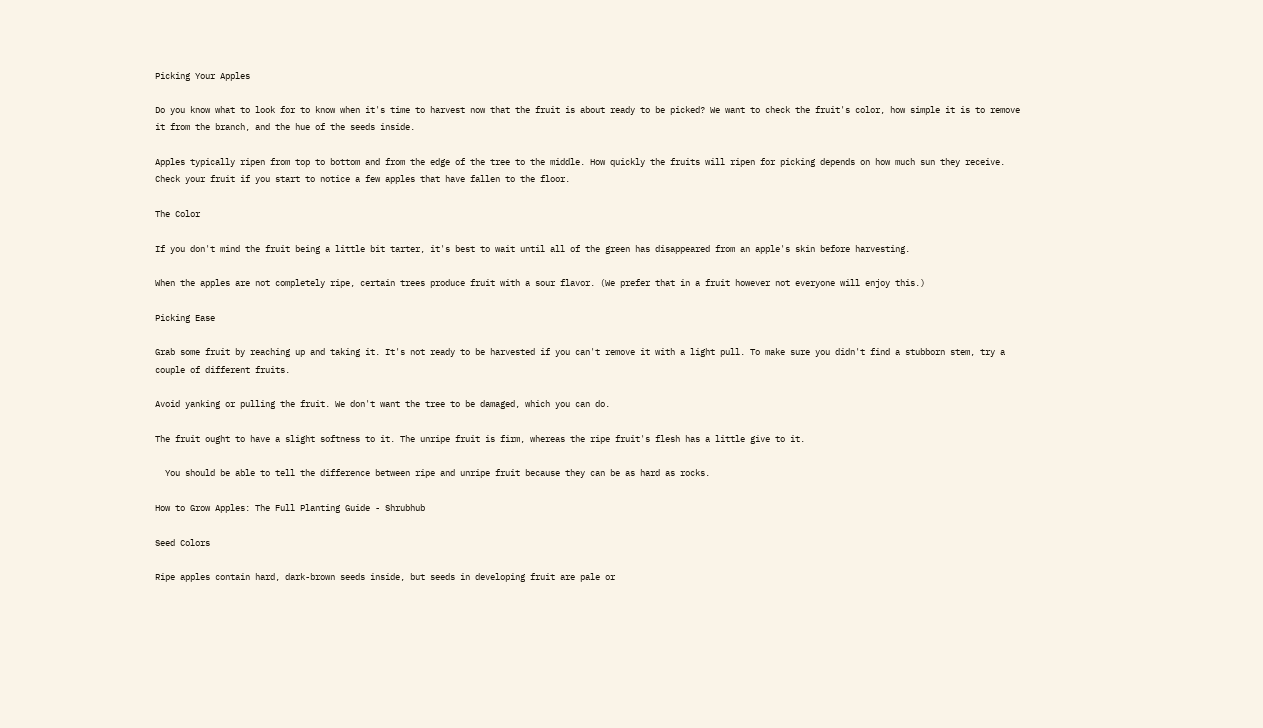Picking Your Apples

Do you know what to look for to know when it's time to harvest now that the fruit is about ready to be picked? We want to check the fruit's color, how simple it is to remove it from the branch, and the hue of the seeds inside.

Apples typically ripen from top to bottom and from the edge of the tree to the middle. How quickly the fruits will ripen for picking depends on how much sun they receive. Check your fruit if you start to notice a few apples that have fallen to the floor.

The Color

If you don't mind the fruit being a little bit tarter, it's best to wait until all of the green has disappeared from an apple's skin before harvesting.

When the apples are not completely ripe, certain trees produce fruit with a sour flavor. (We prefer that in a fruit however not everyone will enjoy this.)

Picking Ease

Grab some fruit by reaching up and taking it. It's not ready to be harvested if you can't remove it with a light pull. To make sure you didn't find a stubborn stem, try a couple of different fruits.

Avoid yanking or pulling the fruit. We don't want the tree to be damaged, which you can do.

The fruit ought to have a slight softness to it. The unripe fruit is firm, whereas the ripe fruit's flesh has a little give to it.

  You should be able to tell the difference between ripe and unripe fruit because they can be as hard as rocks.

How to Grow Apples: The Full Planting Guide - Shrubhub

Seed Colors

Ripe apples contain hard, dark-brown seeds inside, but seeds in developing fruit are pale or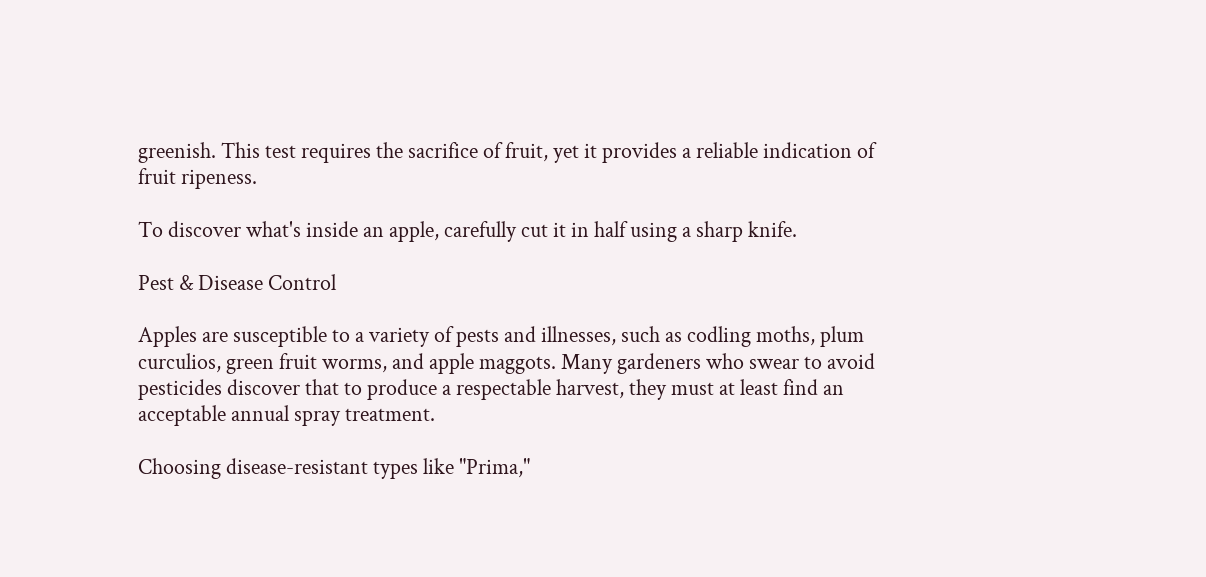greenish. This test requires the sacrifice of fruit, yet it provides a reliable indication of fruit ripeness.

To discover what's inside an apple, carefully cut it in half using a sharp knife.

Pest & Disease Control

Apples are susceptible to a variety of pests and illnesses, such as codling moths, plum curculios, green fruit worms, and apple maggots. Many gardeners who swear to avoid pesticides discover that to produce a respectable harvest, they must at least find an acceptable annual spray treatment.

Choosing disease-resistant types like "Prima,"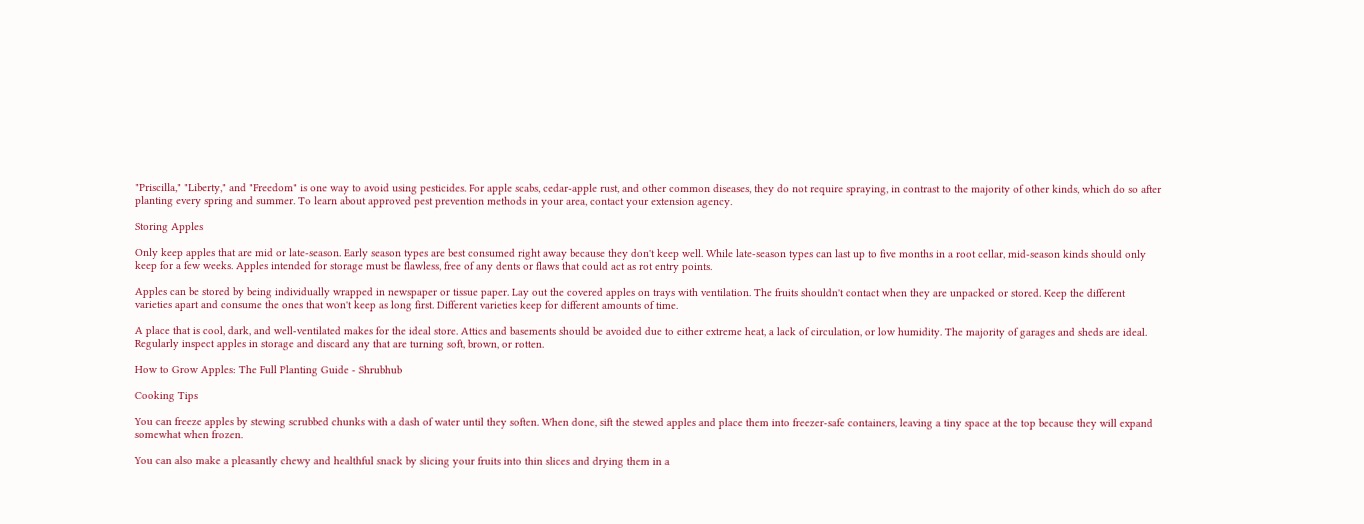"Priscilla," "Liberty," and "Freedom" is one way to avoid using pesticides. For apple scabs, cedar-apple rust, and other common diseases, they do not require spraying, in contrast to the majority of other kinds, which do so after planting every spring and summer. To learn about approved pest prevention methods in your area, contact your extension agency.

Storing Apples

Only keep apples that are mid or late-season. Early season types are best consumed right away because they don't keep well. While late-season types can last up to five months in a root cellar, mid-season kinds should only keep for a few weeks. Apples intended for storage must be flawless, free of any dents or flaws that could act as rot entry points.

Apples can be stored by being individually wrapped in newspaper or tissue paper. Lay out the covered apples on trays with ventilation. The fruits shouldn't contact when they are unpacked or stored. Keep the different varieties apart and consume the ones that won't keep as long first. Different varieties keep for different amounts of time.

A place that is cool, dark, and well-ventilated makes for the ideal store. Attics and basements should be avoided due to either extreme heat, a lack of circulation, or low humidity. The majority of garages and sheds are ideal. Regularly inspect apples in storage and discard any that are turning soft, brown, or rotten.

How to Grow Apples: The Full Planting Guide - Shrubhub

Cooking Tips

You can freeze apples by stewing scrubbed chunks with a dash of water until they soften. When done, sift the stewed apples and place them into freezer-safe containers, leaving a tiny space at the top because they will expand somewhat when frozen.

You can also make a pleasantly chewy and healthful snack by slicing your fruits into thin slices and drying them in a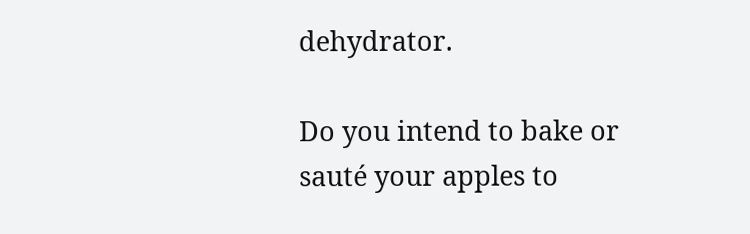dehydrator.

Do you intend to bake or sauté your apples to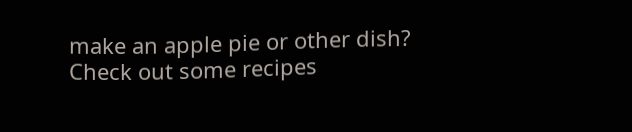make an apple pie or other dish? Check out some recipes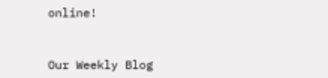online!



Our Weekly Blog